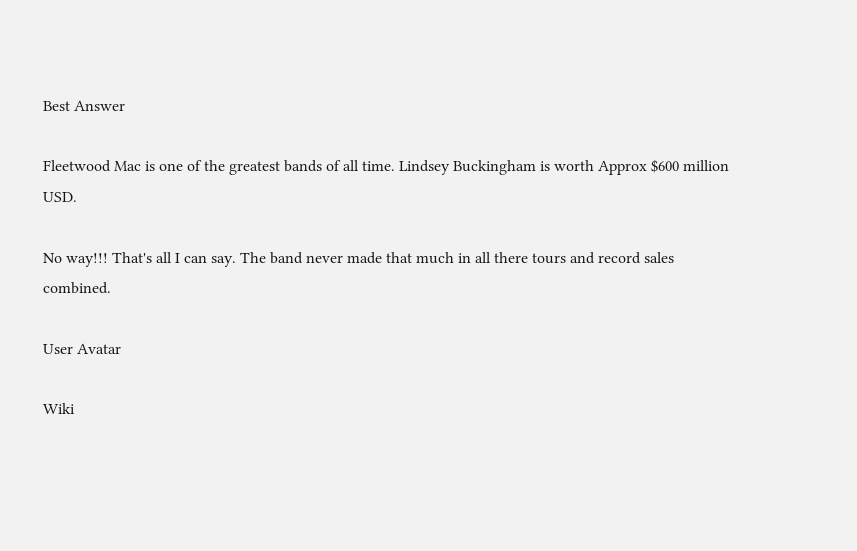Best Answer

Fleetwood Mac is one of the greatest bands of all time. Lindsey Buckingham is worth Approx $600 million USD.

No way!!! That's all I can say. The band never made that much in all there tours and record sales combined.

User Avatar

Wiki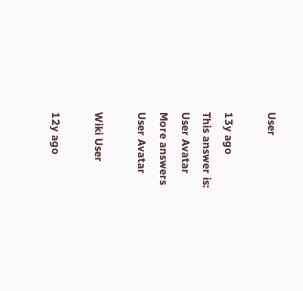User

13y ago
This answer is:
User Avatar
More answers
User Avatar

Wiki User

12y ago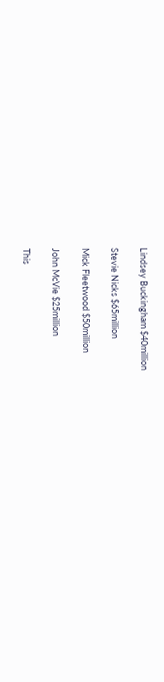Lindsey Buckingham $40million

Stevie Nicks $65million

Mick Fleetwood $50million

John McVie $25million

This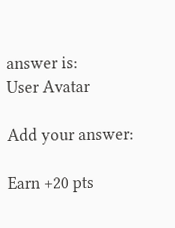answer is:
User Avatar

Add your answer:

Earn +20 pts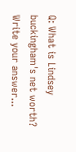Q: What is Lindsey buckingham's net worth?
Write your answer...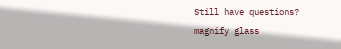Still have questions?
magnify glass